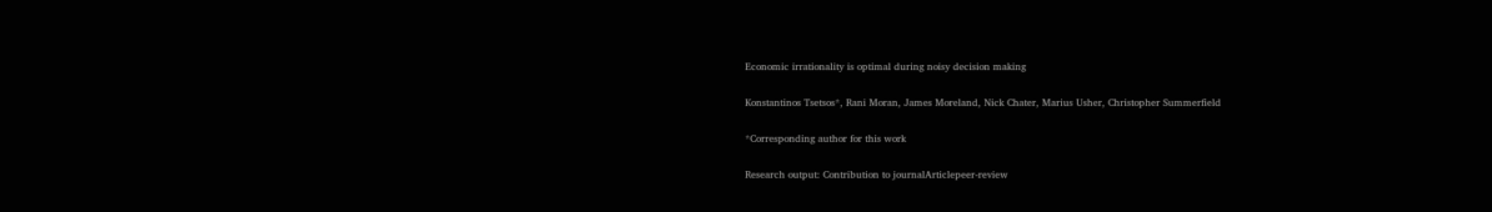Economic irrationality is optimal during noisy decision making

Konstantinos Tsetsos*, Rani Moran, James Moreland, Nick Chater, Marius Usher, Christopher Summerfield

*Corresponding author for this work

Research output: Contribution to journalArticlepeer-review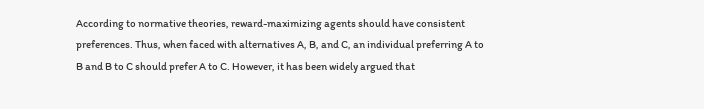According to normative theories, reward-maximizing agents should have consistent preferences. Thus, when faced with alternatives A, B, and C, an individual preferring A to B and B to C should prefer A to C. However, it has been widely argued that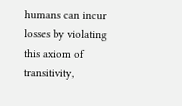humans can incur losses by violating this axiom of transitivity,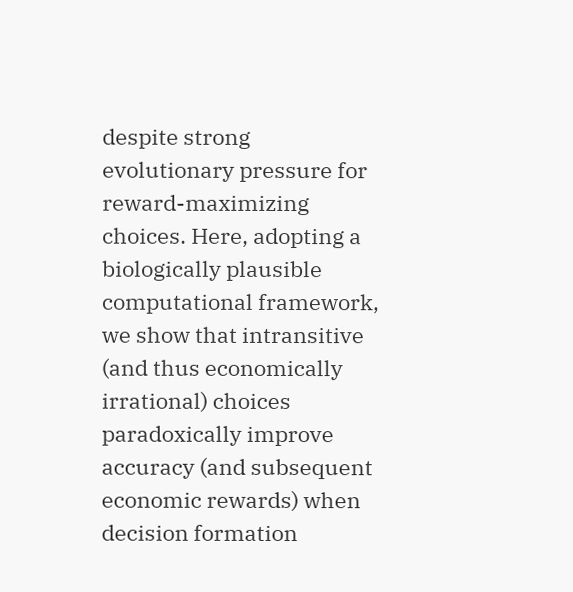despite strong evolutionary pressure for reward-maximizing choices. Here, adopting a biologically plausible computational framework, we show that intransitive (and thus economically irrational) choices paradoxically improve accuracy (and subsequent economic rewards) when decision formation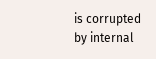is corrupted by internal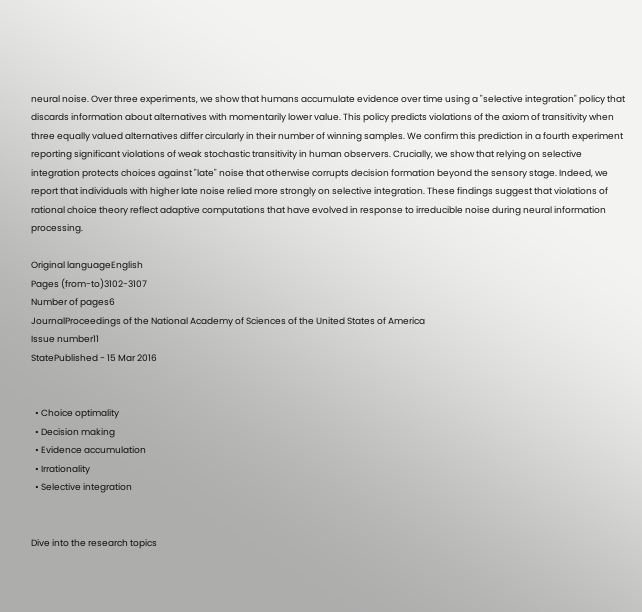neural noise. Over three experiments, we show that humans accumulate evidence over time using a "selective integration" policy that discards information about alternatives with momentarily lower value. This policy predicts violations of the axiom of transitivity when three equally valued alternatives differ circularly in their number of winning samples. We confirm this prediction in a fourth experiment reporting significant violations of weak stochastic transitivity in human observers. Crucially, we show that relying on selective integration protects choices against "late" noise that otherwise corrupts decision formation beyond the sensory stage. Indeed, we report that individuals with higher late noise relied more strongly on selective integration. These findings suggest that violations of rational choice theory reflect adaptive computations that have evolved in response to irreducible noise during neural information processing.

Original languageEnglish
Pages (from-to)3102-3107
Number of pages6
JournalProceedings of the National Academy of Sciences of the United States of America
Issue number11
StatePublished - 15 Mar 2016


  • Choice optimality
  • Decision making
  • Evidence accumulation
  • Irrationality
  • Selective integration


Dive into the research topics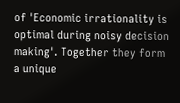of 'Economic irrationality is optimal during noisy decision making'. Together they form a unique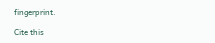fingerprint.

Cite this